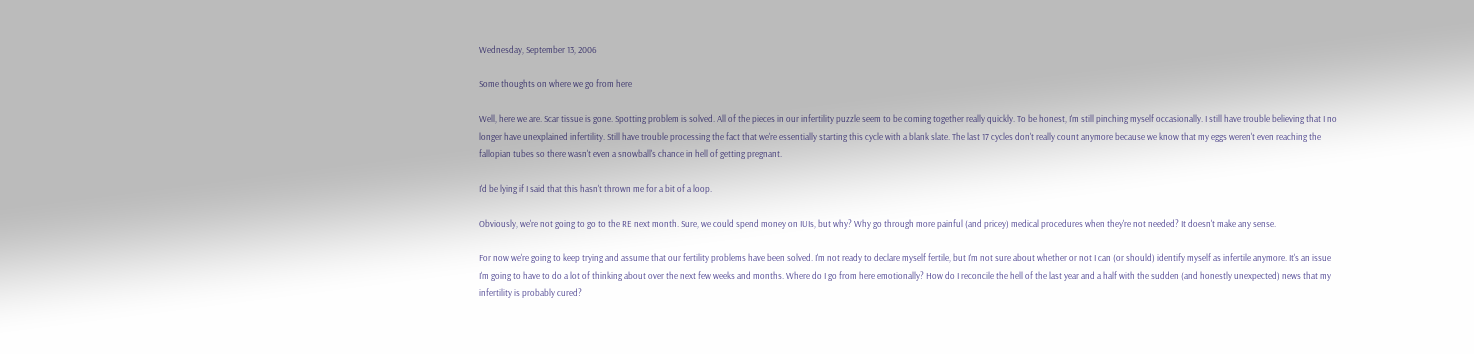Wednesday, September 13, 2006

Some thoughts on where we go from here

Well, here we are. Scar tissue is gone. Spotting problem is solved. All of the pieces in our infertility puzzle seem to be coming together really quickly. To be honest, I'm still pinching myself occasionally. I still have trouble believing that I no longer have unexplained infertility. Still have trouble processing the fact that we're essentially starting this cycle with a blank slate. The last 17 cycles don't really count anymore because we know that my eggs weren't even reaching the fallopian tubes so there wasn't even a snowball's chance in hell of getting pregnant.

I'd be lying if I said that this hasn't thrown me for a bit of a loop.

Obviously, we're not going to go to the RE next month. Sure, we could spend money on IUIs, but why? Why go through more painful (and pricey) medical procedures when they're not needed? It doesn't make any sense.

For now we're going to keep trying and assume that our fertility problems have been solved. I'm not ready to declare myself fertile, but I'm not sure about whether or not I can (or should) identify myself as infertile anymore. It's an issue I'm going to have to do a lot of thinking about over the next few weeks and months. Where do I go from here emotionally? How do I reconcile the hell of the last year and a half with the sudden (and honestly unexpected) news that my infertility is probably cured?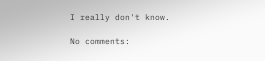I really don't know.

No comments: